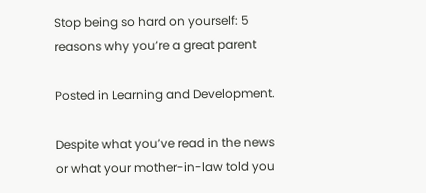Stop being so hard on yourself: 5 reasons why you’re a great parent

Posted in Learning and Development.

Despite what you’ve read in the news or what your mother-in-law told you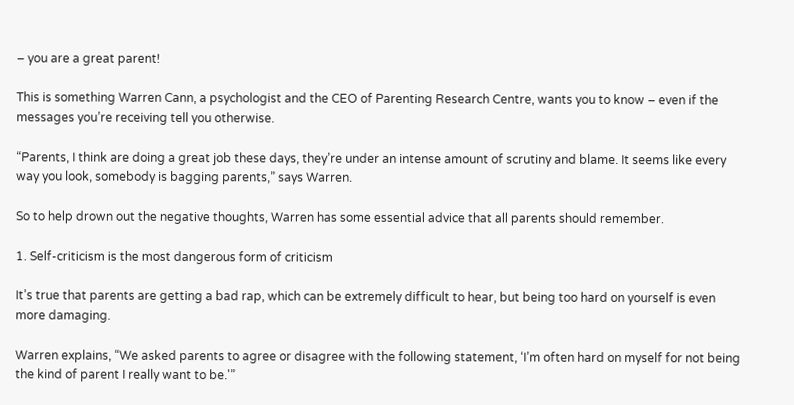– you are a great parent!

This is something Warren Cann, a psychologist and the CEO of Parenting Research Centre, wants you to know – even if the messages you’re receiving tell you otherwise.

“Parents, I think are doing a great job these days, they’re under an intense amount of scrutiny and blame. It seems like every way you look, somebody is bagging parents,” says Warren.

So to help drown out the negative thoughts, Warren has some essential advice that all parents should remember.

1. Self-criticism is the most dangerous form of criticism

It’s true that parents are getting a bad rap, which can be extremely difficult to hear, but being too hard on yourself is even more damaging.

Warren explains, “We asked parents to agree or disagree with the following statement, ‘I’m often hard on myself for not being the kind of parent I really want to be.'”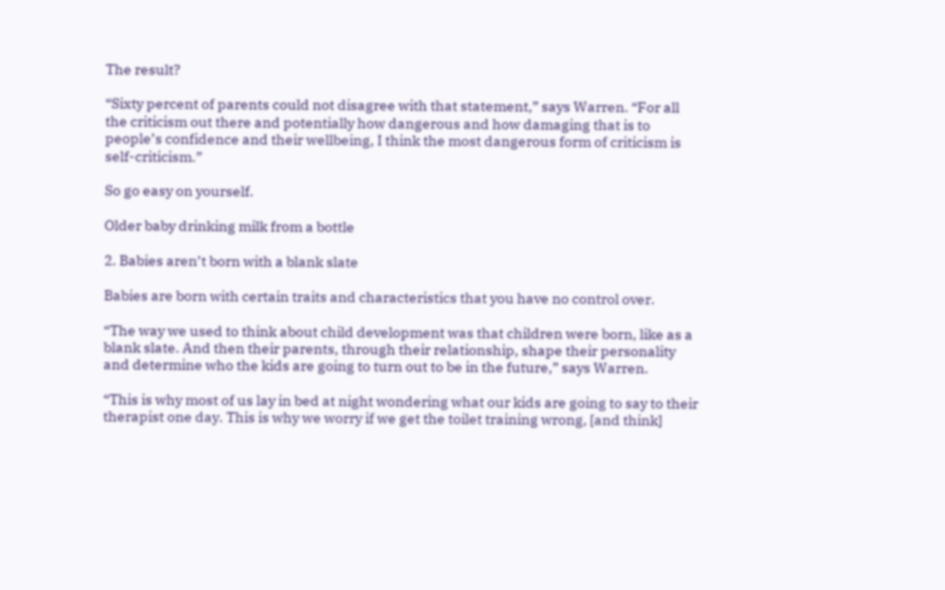The result?

“Sixty percent of parents could not disagree with that statement,” says Warren. “For all the criticism out there and potentially how dangerous and how damaging that is to people’s confidence and their wellbeing, I think the most dangerous form of criticism is self-criticism.”

So go easy on yourself.

Older baby drinking milk from a bottle

2. Babies aren’t born with a blank slate

Babies are born with certain traits and characteristics that you have no control over.

“The way we used to think about child development was that children were born, like as a blank slate. And then their parents, through their relationship, shape their personality and determine who the kids are going to turn out to be in the future,” says Warren.

“This is why most of us lay in bed at night wondering what our kids are going to say to their therapist one day. This is why we worry if we get the toilet training wrong, [and think]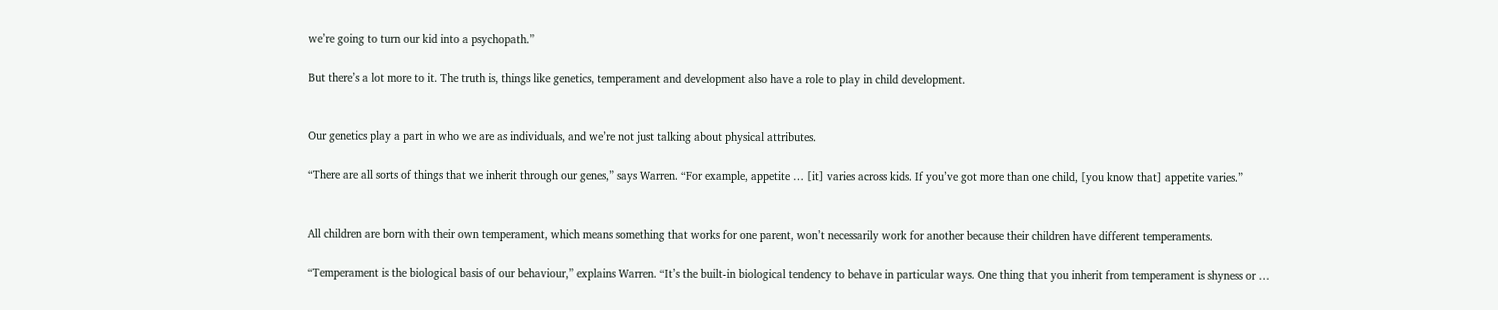we’re going to turn our kid into a psychopath.”

But there’s a lot more to it. The truth is, things like genetics, temperament and development also have a role to play in child development.


Our genetics play a part in who we are as individuals, and we’re not just talking about physical attributes.

“There are all sorts of things that we inherit through our genes,” says Warren. “For example, appetite … [it] varies across kids. If you’ve got more than one child, [you know that] appetite varies.”


All children are born with their own temperament, which means something that works for one parent, won’t necessarily work for another because their children have different temperaments.

“Temperament is the biological basis of our behaviour,” explains Warren. “It’s the built-in biological tendency to behave in particular ways. One thing that you inherit from temperament is shyness or …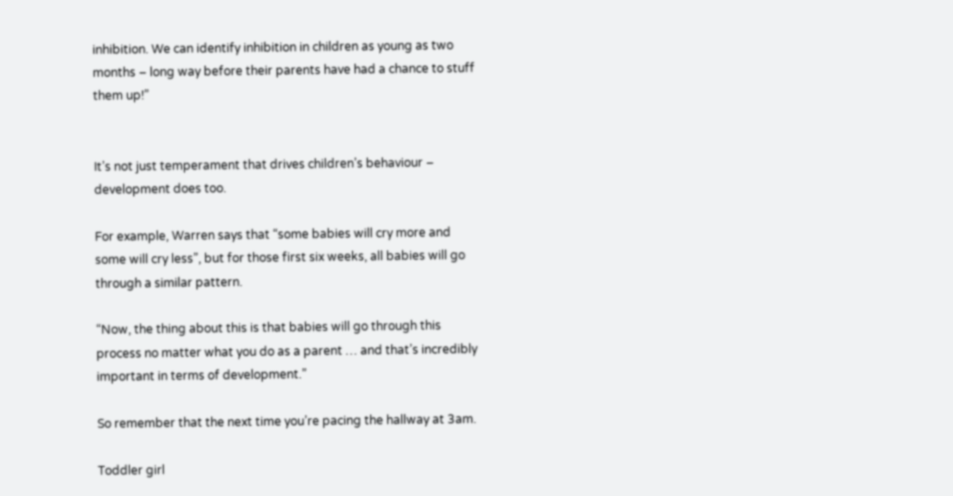inhibition. We can identify inhibition in children as young as two months – long way before their parents have had a chance to stuff them up!”


It’s not just temperament that drives children’s behaviour – development does too.

For example, Warren says that “some babies will cry more and some will cry less”, but for those first six weeks, all babies will go through a similar pattern.

“Now, the thing about this is that babies will go through this process no matter what you do as a parent … and that’s incredibly important in terms of development.”

So remember that the next time you’re pacing the hallway at 3am.

Toddler girl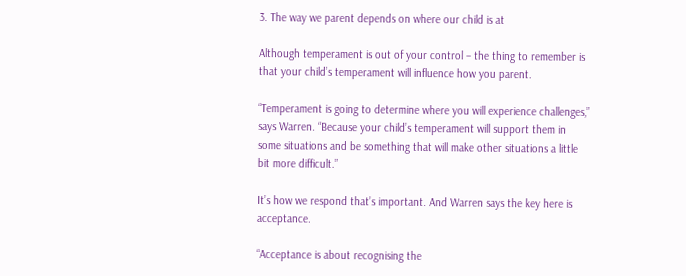3. The way we parent depends on where our child is at

Although temperament is out of your control – the thing to remember is that your child’s temperament will influence how you parent.

“Temperament is going to determine where you will experience challenges,” says Warren. “Because your child’s temperament will support them in some situations and be something that will make other situations a little bit more difficult.”

It’s how we respond that’s important. And Warren says the key here is acceptance.

“Acceptance is about recognising the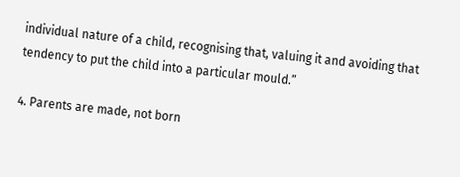individual nature of a child, recognising that, valuing it and avoiding that tendency to put the child into a particular mould.”

4. Parents are made, not born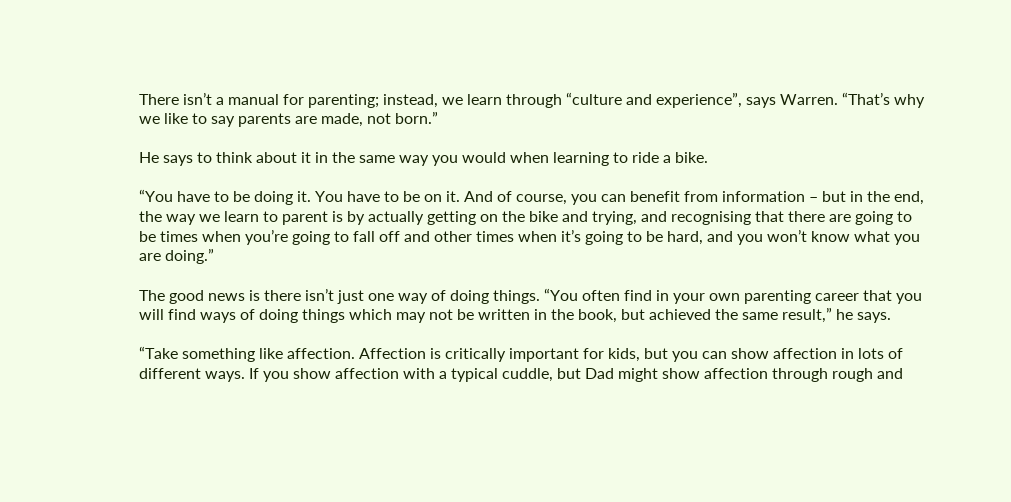There isn’t a manual for parenting; instead, we learn through “culture and experience”, says Warren. “That’s why we like to say parents are made, not born.”

He says to think about it in the same way you would when learning to ride a bike.

“You have to be doing it. You have to be on it. And of course, you can benefit from information – but in the end, the way we learn to parent is by actually getting on the bike and trying, and recognising that there are going to be times when you’re going to fall off and other times when it’s going to be hard, and you won’t know what you are doing.”

The good news is there isn’t just one way of doing things. “You often find in your own parenting career that you will find ways of doing things which may not be written in the book, but achieved the same result,” he says.

“Take something like affection. Affection is critically important for kids, but you can show affection in lots of different ways. If you show affection with a typical cuddle, but Dad might show affection through rough and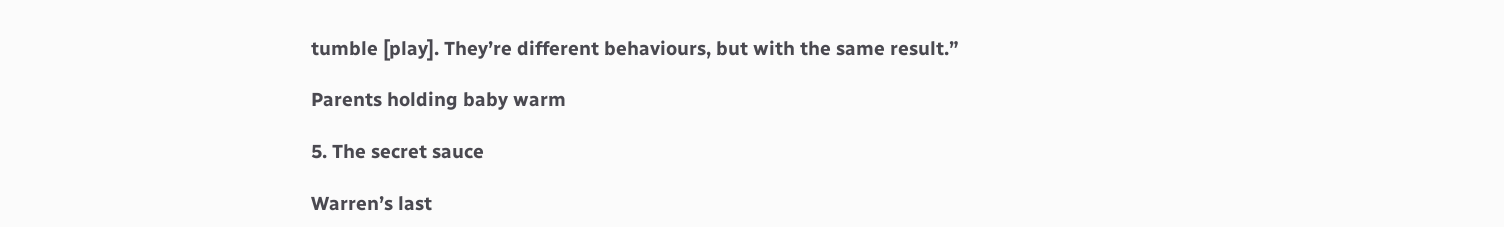tumble [play]. They’re different behaviours, but with the same result.”

Parents holding baby warm

5. The secret sauce

Warren’s last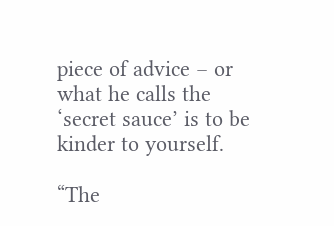piece of advice – or what he calls the ‘secret sauce’ is to be kinder to yourself.

“The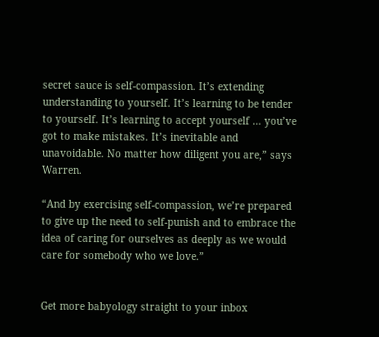secret sauce is self-compassion. It’s extending understanding to yourself. It’s learning to be tender to yourself. It’s learning to accept yourself … you’ve got to make mistakes. It’s inevitable and unavoidable. No matter how diligent you are,” says Warren.

“And by exercising self-compassion, we’re prepared to give up the need to self-punish and to embrace the idea of caring for ourselves as deeply as we would care for somebody who we love.”


Get more babyology straight to your inbox